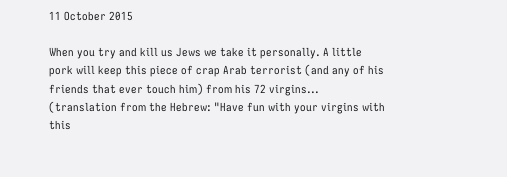11 October 2015

When you try and kill us Jews we take it personally. A little pork will keep this piece of crap Arab terrorist (and any of his friends that ever touch him) from his 72 virgins... (translation from the Hebrew: "Have fun with your virgins with this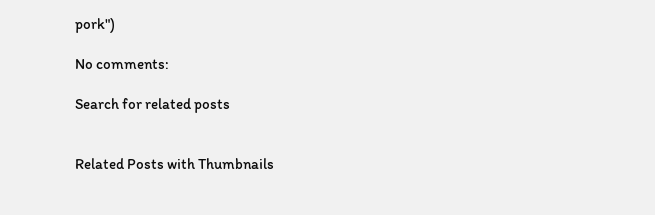pork")

No comments:

Search for related posts


Related Posts with Thumbnails